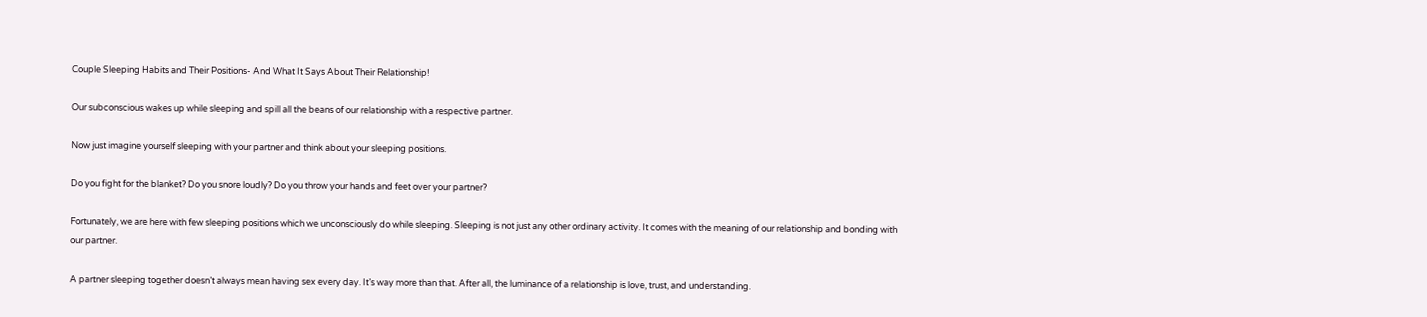Couple Sleeping Habits and Their Positions- And What It Says About Their Relationship!

Our subconscious wakes up while sleeping and spill all the beans of our relationship with a respective partner.

Now just imagine yourself sleeping with your partner and think about your sleeping positions.

Do you fight for the blanket? Do you snore loudly? Do you throw your hands and feet over your partner?

Fortunately, we are here with few sleeping positions which we unconsciously do while sleeping. Sleeping is not just any other ordinary activity. It comes with the meaning of our relationship and bonding with our partner.

A partner sleeping together doesn’t always mean having sex every day. It’s way more than that. After all, the luminance of a relationship is love, trust, and understanding.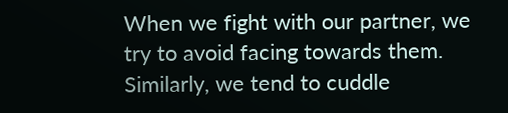When we fight with our partner, we try to avoid facing towards them. Similarly, we tend to cuddle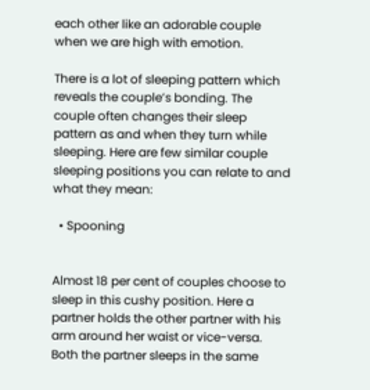each other like an adorable couple when we are high with emotion.

There is a lot of sleeping pattern which reveals the couple’s bonding. The couple often changes their sleep pattern as and when they turn while sleeping. Here are few similar couple sleeping positions you can relate to and what they mean:

  • Spooning


Almost 18 per cent of couples choose to sleep in this cushy position. Here a partner holds the other partner with his arm around her waist or vice-versa. Both the partner sleeps in the same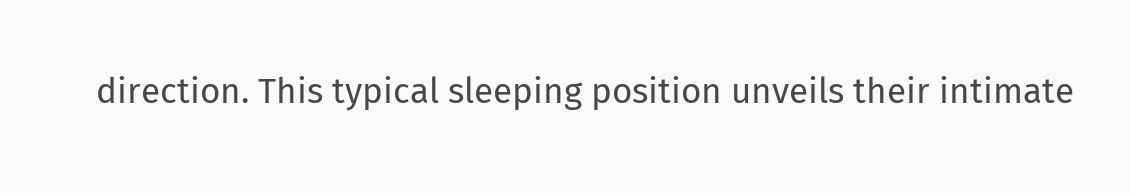direction. This typical sleeping position unveils their intimate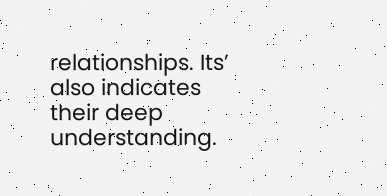relationships. Its’ also indicates their deep understanding.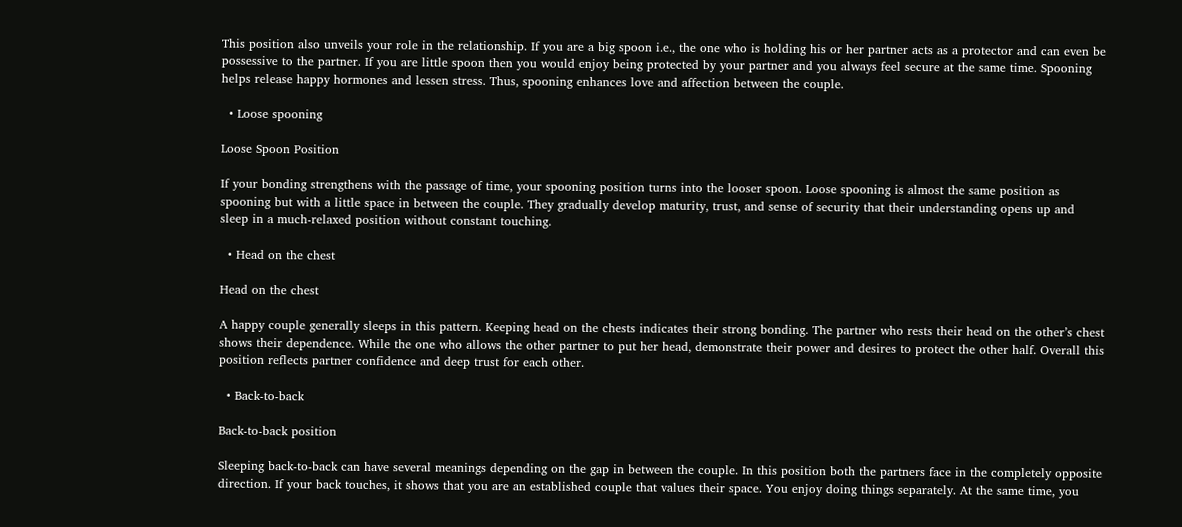This position also unveils your role in the relationship. If you are a big spoon i.e., the one who is holding his or her partner acts as a protector and can even be possessive to the partner. If you are little spoon then you would enjoy being protected by your partner and you always feel secure at the same time. Spooning helps release happy hormones and lessen stress. Thus, spooning enhances love and affection between the couple.

  • Loose spooning

Loose Spoon Position

If your bonding strengthens with the passage of time, your spooning position turns into the looser spoon. Loose spooning is almost the same position as spooning but with a little space in between the couple. They gradually develop maturity, trust, and sense of security that their understanding opens up and sleep in a much-relaxed position without constant touching.

  • Head on the chest

Head on the chest

A happy couple generally sleeps in this pattern. Keeping head on the chests indicates their strong bonding. The partner who rests their head on the other’s chest shows their dependence. While the one who allows the other partner to put her head, demonstrate their power and desires to protect the other half. Overall this position reflects partner confidence and deep trust for each other.

  • Back-to-back

Back-to-back position

Sleeping back-to-back can have several meanings depending on the gap in between the couple. In this position both the partners face in the completely opposite direction. If your back touches, it shows that you are an established couple that values their space. You enjoy doing things separately. At the same time, you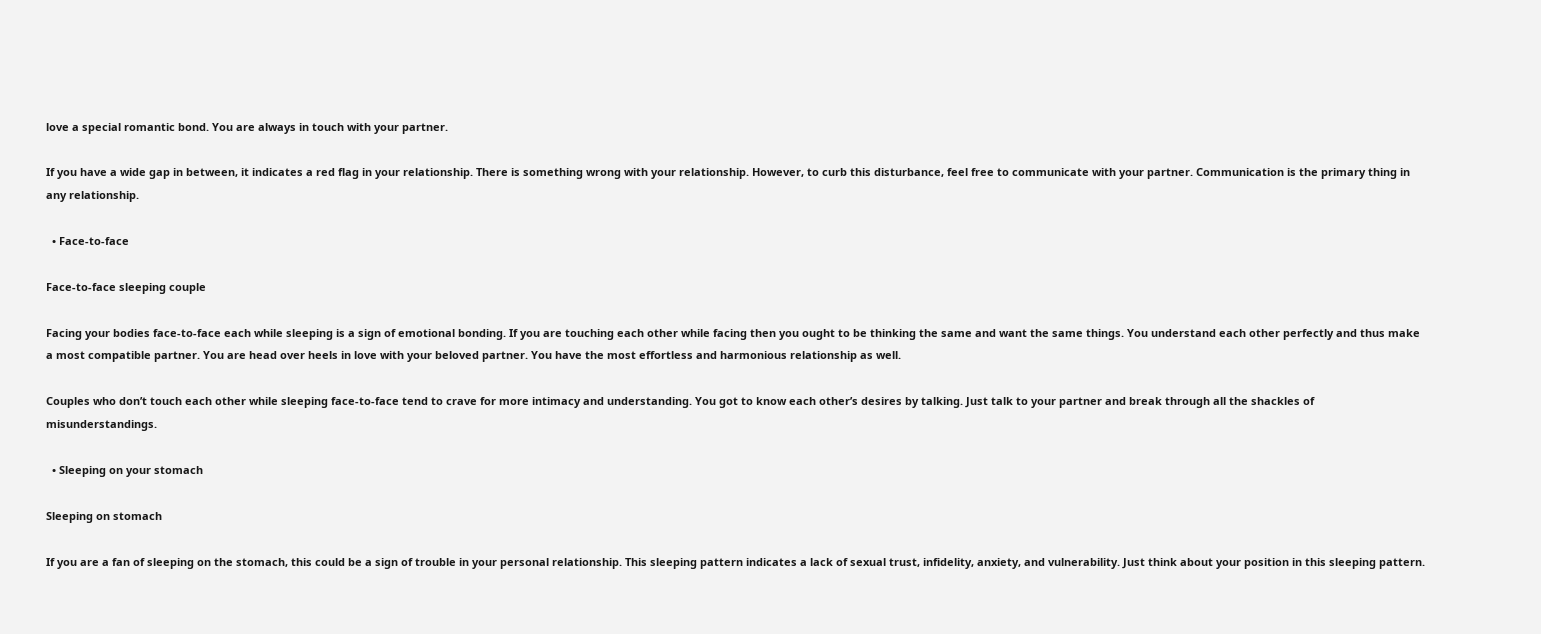love a special romantic bond. You are always in touch with your partner.

If you have a wide gap in between, it indicates a red flag in your relationship. There is something wrong with your relationship. However, to curb this disturbance, feel free to communicate with your partner. Communication is the primary thing in any relationship.

  • Face-to-face

Face-to-face sleeping couple

Facing your bodies face-to-face each while sleeping is a sign of emotional bonding. If you are touching each other while facing then you ought to be thinking the same and want the same things. You understand each other perfectly and thus make a most compatible partner. You are head over heels in love with your beloved partner. You have the most effortless and harmonious relationship as well.

Couples who don’t touch each other while sleeping face-to-face tend to crave for more intimacy and understanding. You got to know each other’s desires by talking. Just talk to your partner and break through all the shackles of misunderstandings.

  • Sleeping on your stomach

Sleeping on stomach

If you are a fan of sleeping on the stomach, this could be a sign of trouble in your personal relationship. This sleeping pattern indicates a lack of sexual trust, infidelity, anxiety, and vulnerability. Just think about your position in this sleeping pattern.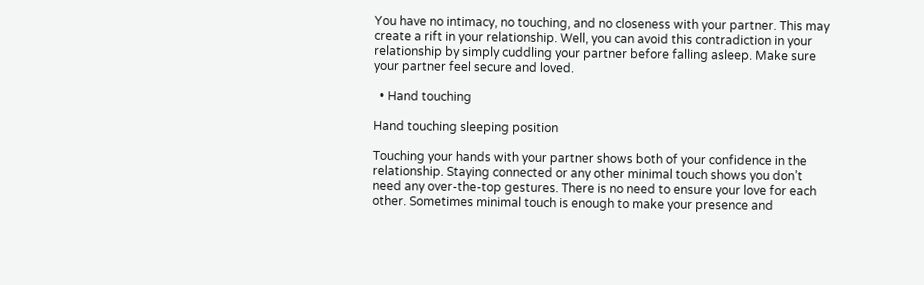You have no intimacy, no touching, and no closeness with your partner. This may create a rift in your relationship. Well, you can avoid this contradiction in your relationship by simply cuddling your partner before falling asleep. Make sure your partner feel secure and loved.

  • Hand touching

Hand touching sleeping position

Touching your hands with your partner shows both of your confidence in the relationship. Staying connected or any other minimal touch shows you don’t need any over-the-top gestures. There is no need to ensure your love for each other. Sometimes minimal touch is enough to make your presence and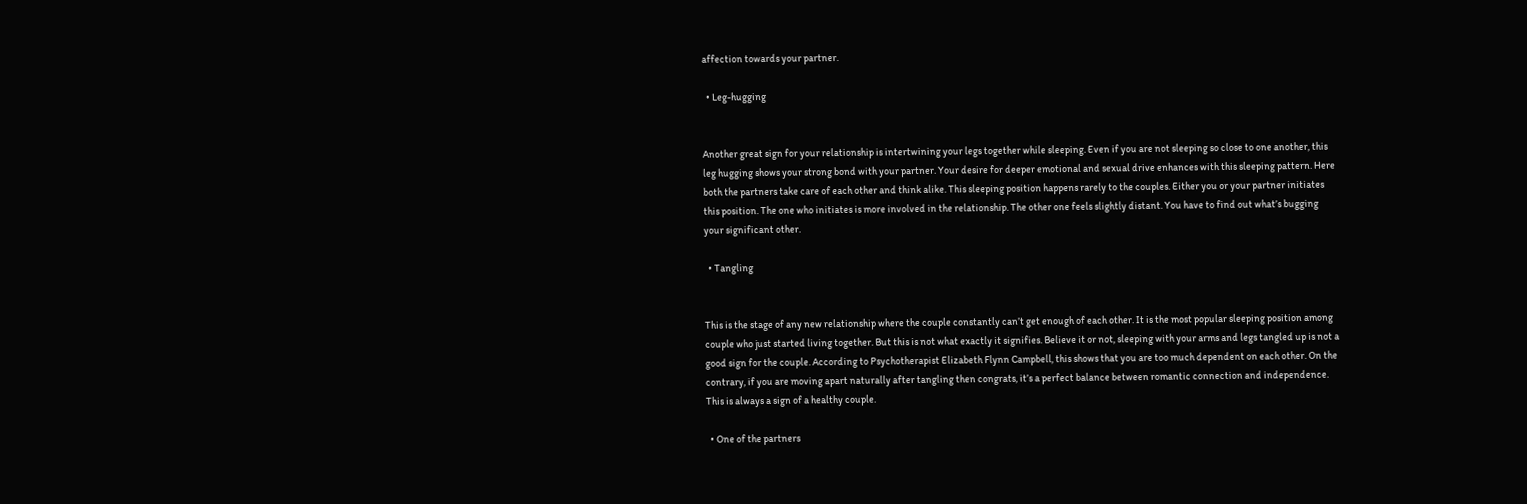affection towards your partner.

  • Leg-hugging


Another great sign for your relationship is intertwining your legs together while sleeping. Even if you are not sleeping so close to one another, this leg hugging shows your strong bond with your partner. Your desire for deeper emotional and sexual drive enhances with this sleeping pattern. Here both the partners take care of each other and think alike. This sleeping position happens rarely to the couples. Either you or your partner initiates this position. The one who initiates is more involved in the relationship. The other one feels slightly distant. You have to find out what’s bugging your significant other.

  • Tangling


This is the stage of any new relationship where the couple constantly can’t get enough of each other. It is the most popular sleeping position among couple who just started living together. But this is not what exactly it signifies. Believe it or not, sleeping with your arms and legs tangled up is not a good sign for the couple. According to Psychotherapist Elizabeth Flynn Campbell, this shows that you are too much dependent on each other. On the contrary, if you are moving apart naturally after tangling then congrats, it’s a perfect balance between romantic connection and independence. This is always a sign of a healthy couple.

  • One of the partners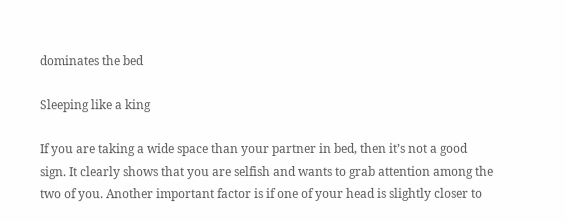dominates the bed

Sleeping like a king

If you are taking a wide space than your partner in bed, then it’s not a good sign. It clearly shows that you are selfish and wants to grab attention among the two of you. Another important factor is if one of your head is slightly closer to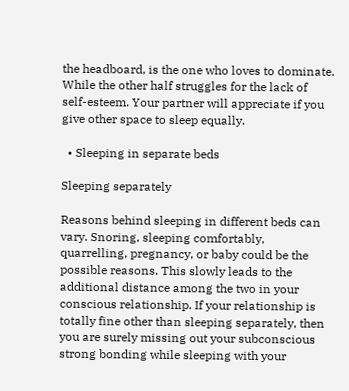the headboard, is the one who loves to dominate. While the other half struggles for the lack of self-esteem. Your partner will appreciate if you give other space to sleep equally.

  • Sleeping in separate beds

Sleeping separately

Reasons behind sleeping in different beds can vary. Snoring, sleeping comfortably, quarrelling, pregnancy, or baby could be the possible reasons. This slowly leads to the additional distance among the two in your conscious relationship. If your relationship is totally fine other than sleeping separately, then you are surely missing out your subconscious strong bonding while sleeping with your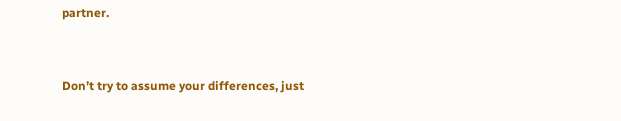partner.


Don’t try to assume your differences, just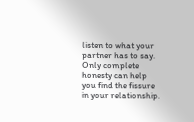listen to what your partner has to say. Only complete honesty can help you find the fissure in your relationship.